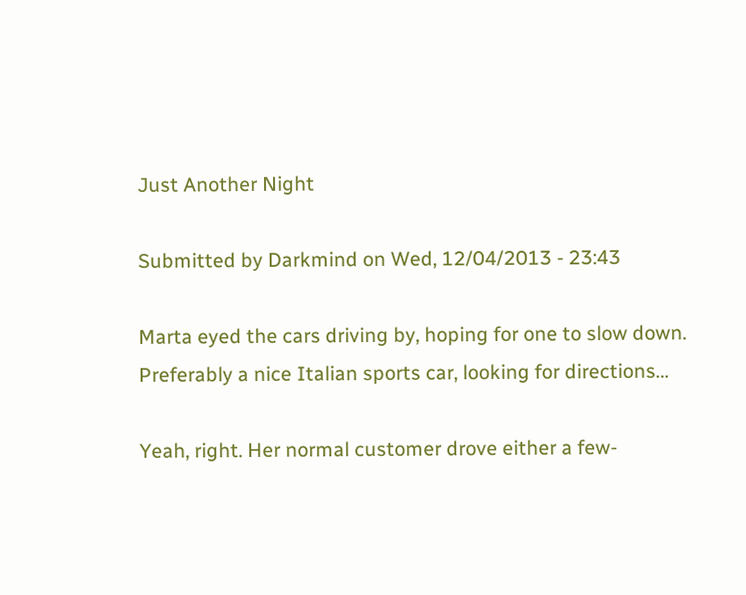Just Another Night

Submitted by Darkmind on Wed, 12/04/2013 - 23:43

Marta eyed the cars driving by, hoping for one to slow down. Preferably a nice Italian sports car, looking for directions…

Yeah, right. Her normal customer drove either a few-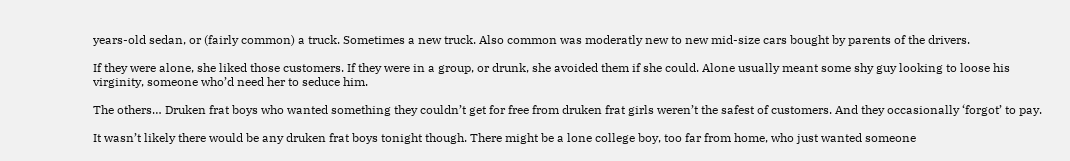years-old sedan, or (fairly common) a truck. Sometimes a new truck. Also common was moderatly new to new mid-size cars bought by parents of the drivers.

If they were alone, she liked those customers. If they were in a group, or drunk, she avoided them if she could. Alone usually meant some shy guy looking to loose his virginity, someone who’d need her to seduce him.

The others… Druken frat boys who wanted something they couldn’t get for free from druken frat girls weren’t the safest of customers. And they occasionally ‘forgot’ to pay.

It wasn’t likely there would be any druken frat boys tonight though. There might be a lone college boy, too far from home, who just wanted someone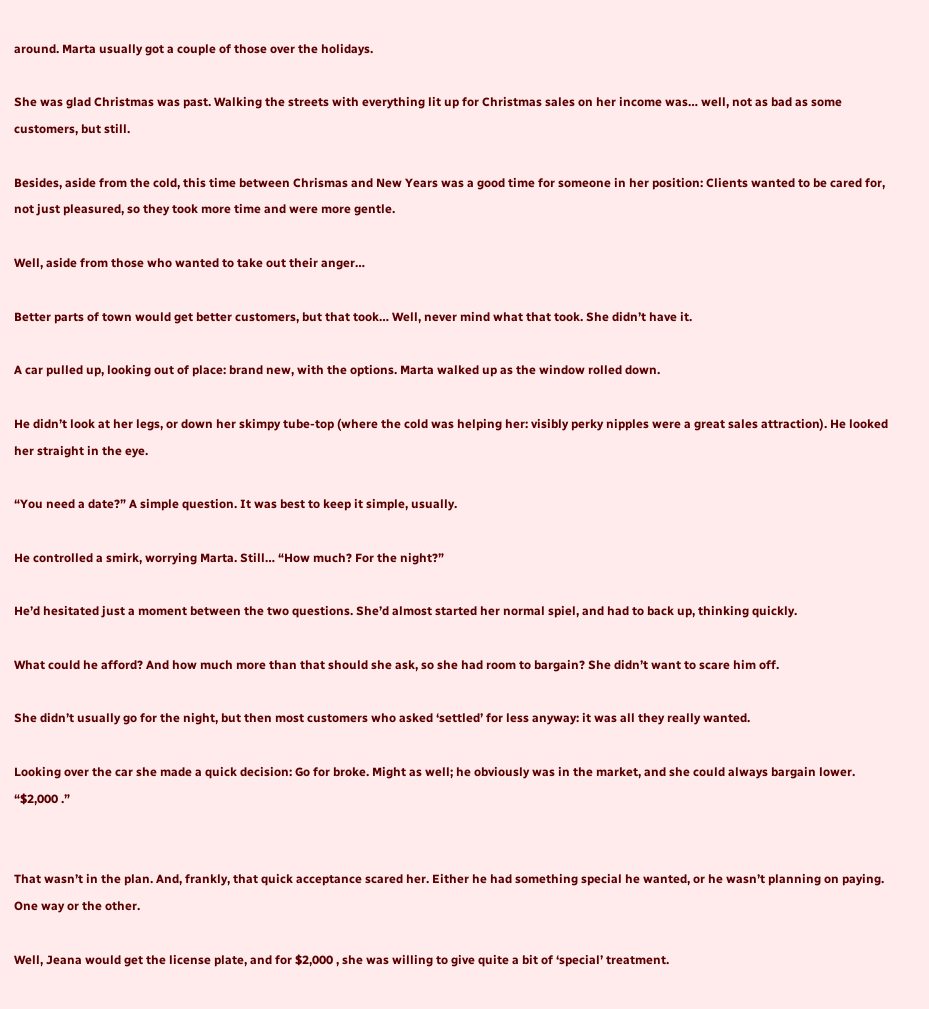around. Marta usually got a couple of those over the holidays.

She was glad Christmas was past. Walking the streets with everything lit up for Christmas sales on her income was… well, not as bad as some customers, but still.

Besides, aside from the cold, this time between Chrismas and New Years was a good time for someone in her position: Clients wanted to be cared for, not just pleasured, so they took more time and were more gentle.

Well, aside from those who wanted to take out their anger…

Better parts of town would get better customers, but that took… Well, never mind what that took. She didn’t have it.

A car pulled up, looking out of place: brand new, with the options. Marta walked up as the window rolled down.

He didn’t look at her legs, or down her skimpy tube-top (where the cold was helping her: visibly perky nipples were a great sales attraction). He looked her straight in the eye.

“You need a date?” A simple question. It was best to keep it simple, usually.

He controlled a smirk, worrying Marta. Still… “How much? For the night?”

He’d hesitated just a moment between the two questions. She’d almost started her normal spiel, and had to back up, thinking quickly.

What could he afford? And how much more than that should she ask, so she had room to bargain? She didn’t want to scare him off.

She didn’t usually go for the night, but then most customers who asked ‘settled’ for less anyway: it was all they really wanted.

Looking over the car she made a quick decision: Go for broke. Might as well; he obviously was in the market, and she could always bargain lower. “$2,000 .”


That wasn’t in the plan. And, frankly, that quick acceptance scared her. Either he had something special he wanted, or he wasn’t planning on paying. One way or the other.

Well, Jeana would get the license plate, and for $2,000 , she was willing to give quite a bit of ‘special’ treatment.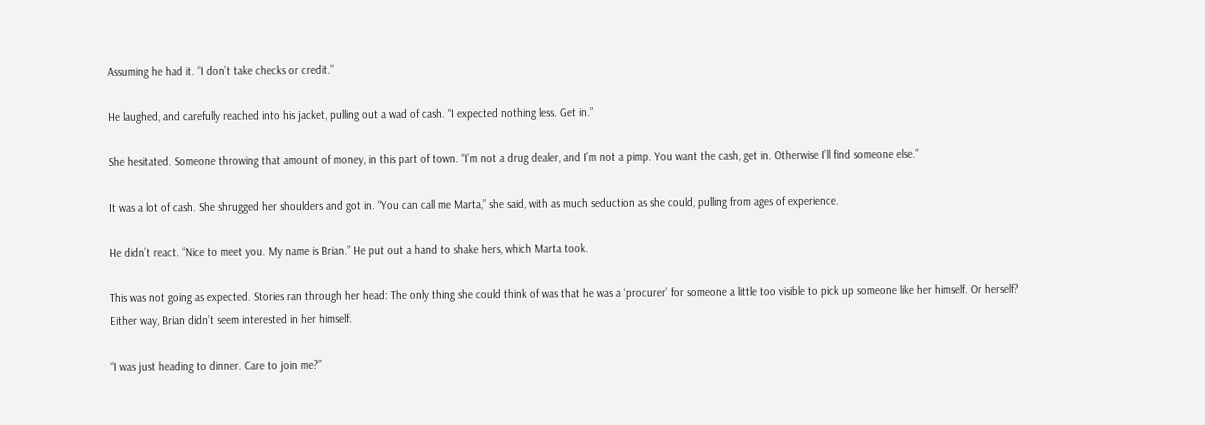Assuming he had it. “I don’t take checks or credit.”

He laughed, and carefully reached into his jacket, pulling out a wad of cash. “I expected nothing less. Get in.”

She hesitated. Someone throwing that amount of money, in this part of town. “I’m not a drug dealer, and I’m not a pimp. You want the cash, get in. Otherwise I’ll find someone else.”

It was a lot of cash. She shrugged her shoulders and got in. “You can call me Marta,” she said, with as much seduction as she could, pulling from ages of experience.

He didn’t react. “Nice to meet you. My name is Brian.” He put out a hand to shake hers, which Marta took.

This was not going as expected. Stories ran through her head: The only thing she could think of was that he was a ‘procurer’ for someone a little too visible to pick up someone like her himself. Or herself? Either way, Brian didn’t seem interested in her himself.

“I was just heading to dinner. Care to join me?”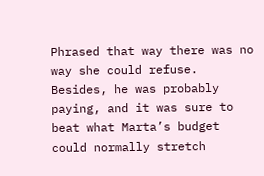Phrased that way there was no way she could refuse. Besides, he was probably paying, and it was sure to beat what Marta’s budget could normally stretch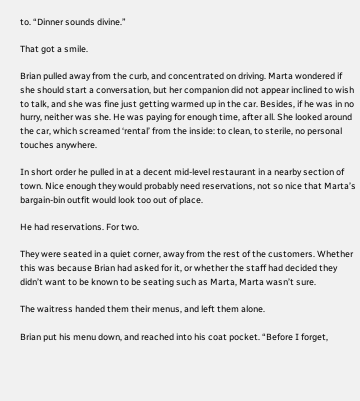to. “Dinner sounds divine.”

That got a smile.

Brian pulled away from the curb, and concentrated on driving. Marta wondered if she should start a conversation, but her companion did not appear inclined to wish to talk, and she was fine just getting warmed up in the car. Besides, if he was in no hurry, neither was she. He was paying for enough time, after all. She looked around the car, which screamed ‘rental’ from the inside: to clean, to sterile, no personal touches anywhere.

In short order he pulled in at a decent mid-level restaurant in a nearby section of town. Nice enough they would probably need reservations, not so nice that Marta’s bargain-bin outfit would look too out of place.

He had reservations. For two.

They were seated in a quiet corner, away from the rest of the customers. Whether this was because Brian had asked for it, or whether the staff had decided they didn’t want to be known to be seating such as Marta, Marta wasn’t sure.

The waitress handed them their menus, and left them alone.

Brian put his menu down, and reached into his coat pocket. “Before I forget,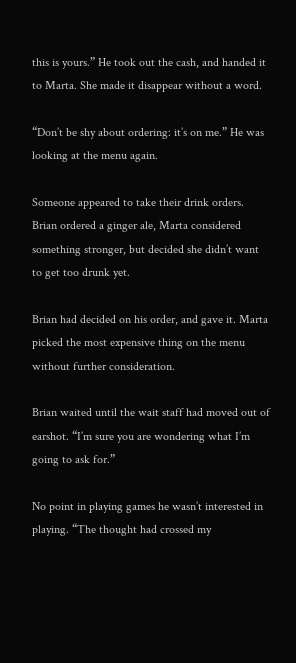this is yours.” He took out the cash, and handed it to Marta. She made it disappear without a word.

“Don’t be shy about ordering: it’s on me.” He was looking at the menu again.

Someone appeared to take their drink orders. Brian ordered a ginger ale, Marta considered something stronger, but decided she didn’t want to get too drunk yet.

Brian had decided on his order, and gave it. Marta picked the most expensive thing on the menu without further consideration.

Brian waited until the wait staff had moved out of earshot. “I’m sure you are wondering what I’m going to ask for.”

No point in playing games he wasn’t interested in playing. “The thought had crossed my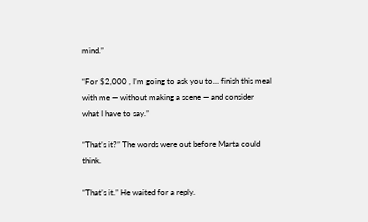mind.”

“For $2,000 , I’m going to ask you to… finish this meal with me — without making a scene — and consider what I have to say.”

“That’s it?” The words were out before Marta could think.

“That’s it.” He waited for a reply.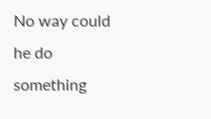No way could he do something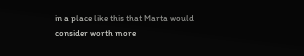in a place like this that Marta would consider worth more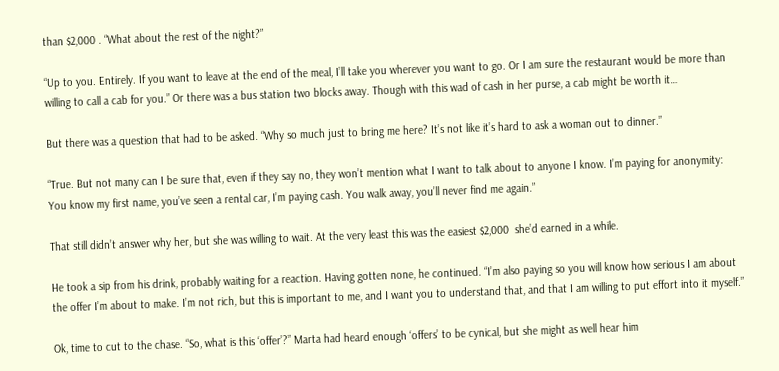than $2,000 . “What about the rest of the night?”

“Up to you. Entirely. If you want to leave at the end of the meal, I’ll take you wherever you want to go. Or I am sure the restaurant would be more than willing to call a cab for you.” Or there was a bus station two blocks away. Though with this wad of cash in her purse, a cab might be worth it…

But there was a question that had to be asked. “Why so much just to bring me here? It’s not like it’s hard to ask a woman out to dinner.”

“True. But not many can I be sure that, even if they say no, they won’t mention what I want to talk about to anyone I know. I’m paying for anonymity: You know my first name, you’ve seen a rental car, I’m paying cash. You walk away, you’ll never find me again.”

That still didn’t answer why her, but she was willing to wait. At the very least this was the easiest $2,000  she’d earned in a while.

He took a sip from his drink, probably waiting for a reaction. Having gotten none, he continued. “I’m also paying so you will know how serious I am about the offer I’m about to make. I’m not rich, but this is important to me, and I want you to understand that, and that I am willing to put effort into it myself.”

Ok, time to cut to the chase. “So, what is this ‘offer’?” Marta had heard enough ‘offers’ to be cynical, but she might as well hear him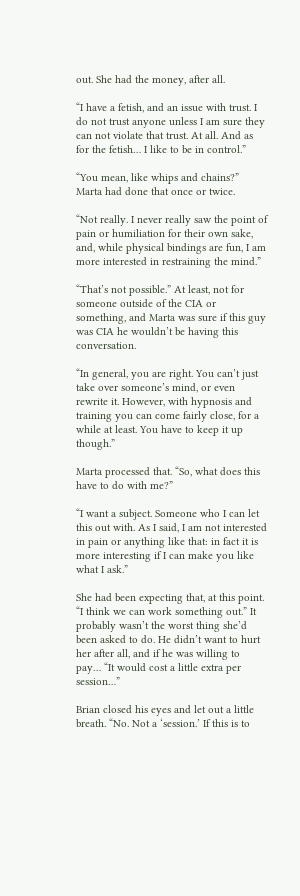out. She had the money, after all.

“I have a fetish, and an issue with trust. I do not trust anyone unless I am sure they can not violate that trust. At all. And as for the fetish… I like to be in control.”

“You mean, like whips and chains?” Marta had done that once or twice.

“Not really. I never really saw the point of pain or humiliation for their own sake, and, while physical bindings are fun, I am more interested in restraining the mind.”

“That’s not possible.” At least, not for someone outside of the CIA or something, and Marta was sure if this guy was CIA he wouldn’t be having this conversation.

“In general, you are right. You can’t just take over someone’s mind, or even rewrite it. However, with hypnosis and training you can come fairly close, for a while at least. You have to keep it up though.”

Marta processed that. “So, what does this have to do with me?”

“I want a subject. Someone who I can let this out with. As I said, I am not interested in pain or anything like that: in fact it is more interesting if I can make you like what I ask.”

She had been expecting that, at this point. “I think we can work something out.” It probably wasn’t the worst thing she’d been asked to do. He didn’t want to hurt her after all, and if he was willing to pay… “It would cost a little extra per session…”

Brian closed his eyes and let out a little breath. “No. Not a ‘session.’ If this is to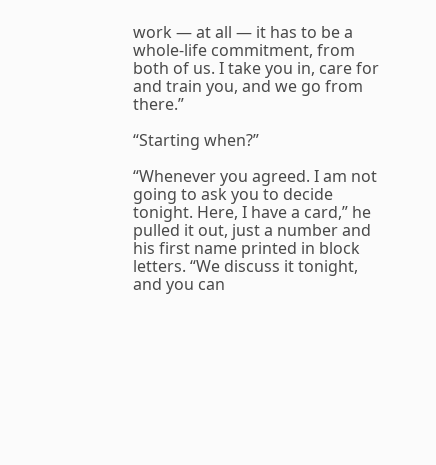work — at all — it has to be a whole-life commitment, from both of us. I take you in, care for and train you, and we go from there.”

“Starting when?”

“Whenever you agreed. I am not going to ask you to decide tonight. Here, I have a card,” he pulled it out, just a number and his first name printed in block letters. “We discuss it tonight, and you can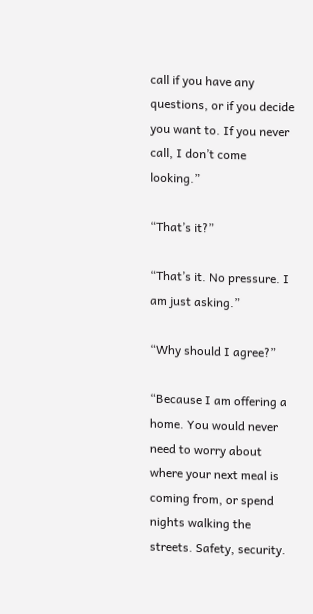call if you have any questions, or if you decide you want to. If you never call, I don’t come looking.”

“That’s it?”

“That’s it. No pressure. I am just asking.”

“Why should I agree?”

“Because I am offering a home. You would never need to worry about where your next meal is coming from, or spend nights walking the streets. Safety, security.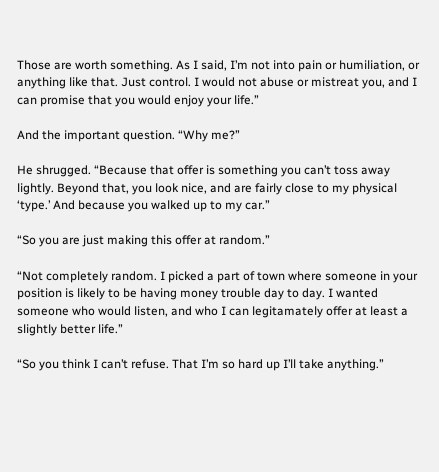Those are worth something. As I said, I’m not into pain or humiliation, or anything like that. Just control. I would not abuse or mistreat you, and I can promise that you would enjoy your life.”

And the important question. “Why me?”

He shrugged. “Because that offer is something you can’t toss away lightly. Beyond that, you look nice, and are fairly close to my physical ‘type.’ And because you walked up to my car.”

“So you are just making this offer at random.”

“Not completely random. I picked a part of town where someone in your position is likely to be having money trouble day to day. I wanted someone who would listen, and who I can legitamately offer at least a slightly better life.”

“So you think I can’t refuse. That I’m so hard up I’ll take anything.”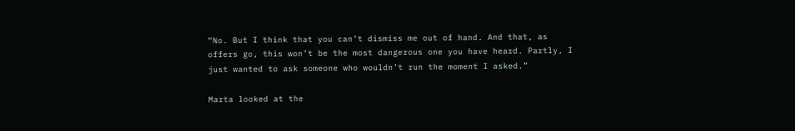“No. But I think that you can’t dismiss me out of hand. And that, as offers go, this won’t be the most dangerous one you have heard. Partly, I just wanted to ask someone who wouldn’t run the moment I asked.”

Marta looked at the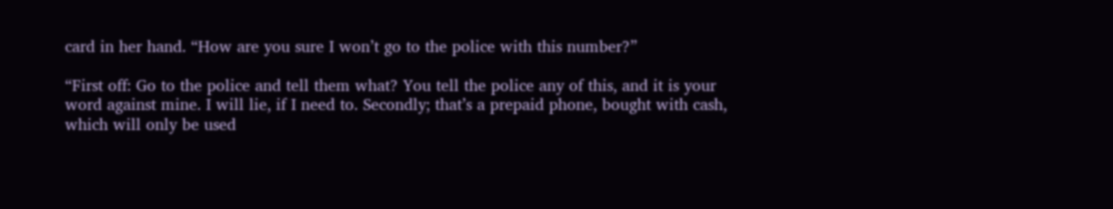card in her hand. “How are you sure I won’t go to the police with this number?”

“First off: Go to the police and tell them what? You tell the police any of this, and it is your word against mine. I will lie, if I need to. Secondly; that’s a prepaid phone, bought with cash, which will only be used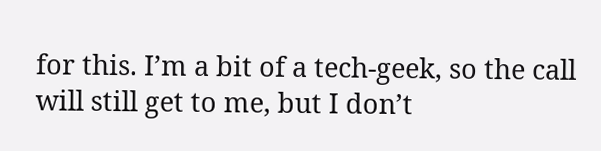for this. I’m a bit of a tech-geek, so the call will still get to me, but I don’t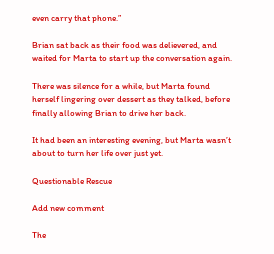even carry that phone.”

Brian sat back as their food was delievered, and waited for Marta to start up the conversation again.

There was silence for a while, but Marta found herself lingering over dessert as they talked, before finally allowing Brian to drive her back.

It had been an interesting evening, but Marta wasn’t about to turn her life over just yet.

Questionable Rescue

Add new comment

The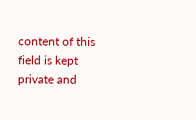content of this field is kept private and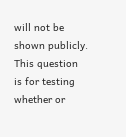will not be shown publicly.
This question is for testing whether or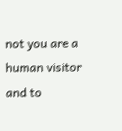not you are a human visitor and to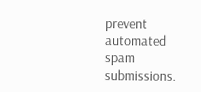prevent automated spam submissions.